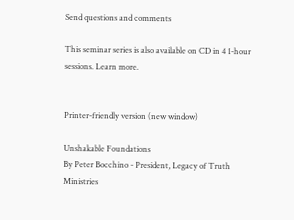Send questions and comments

This seminar series is also available on CD in 4 1-hour sessions. Learn more.


Printer-friendly version (new window)

Unshakable Foundations
By Peter Bocchino - President, Legacy of Truth Ministries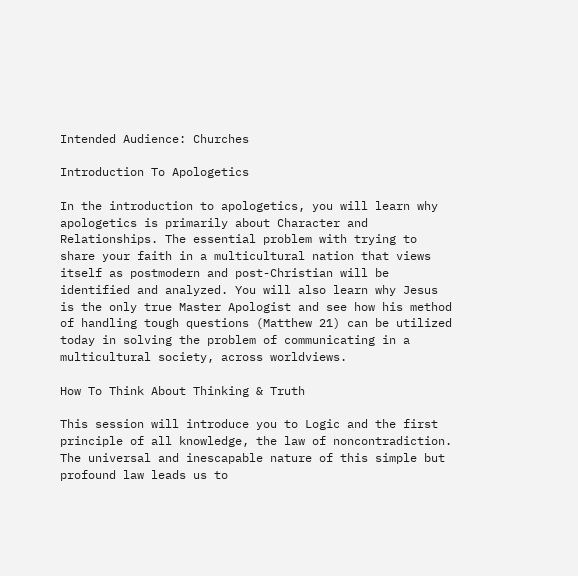Intended Audience: Churches

Introduction To Apologetics

In the introduction to apologetics, you will learn why apologetics is primarily about Character and Relationships. The essential problem with trying to share your faith in a multicultural nation that views itself as postmodern and post-Christian will be identified and analyzed. You will also learn why Jesus is the only true Master Apologist and see how his method of handling tough questions (Matthew 21) can be utilized today in solving the problem of communicating in a multicultural society, across worldviews.

How To Think About Thinking & Truth

This session will introduce you to Logic and the first principle of all knowledge, the law of noncontradiction. The universal and inescapable nature of this simple but profound law leads us to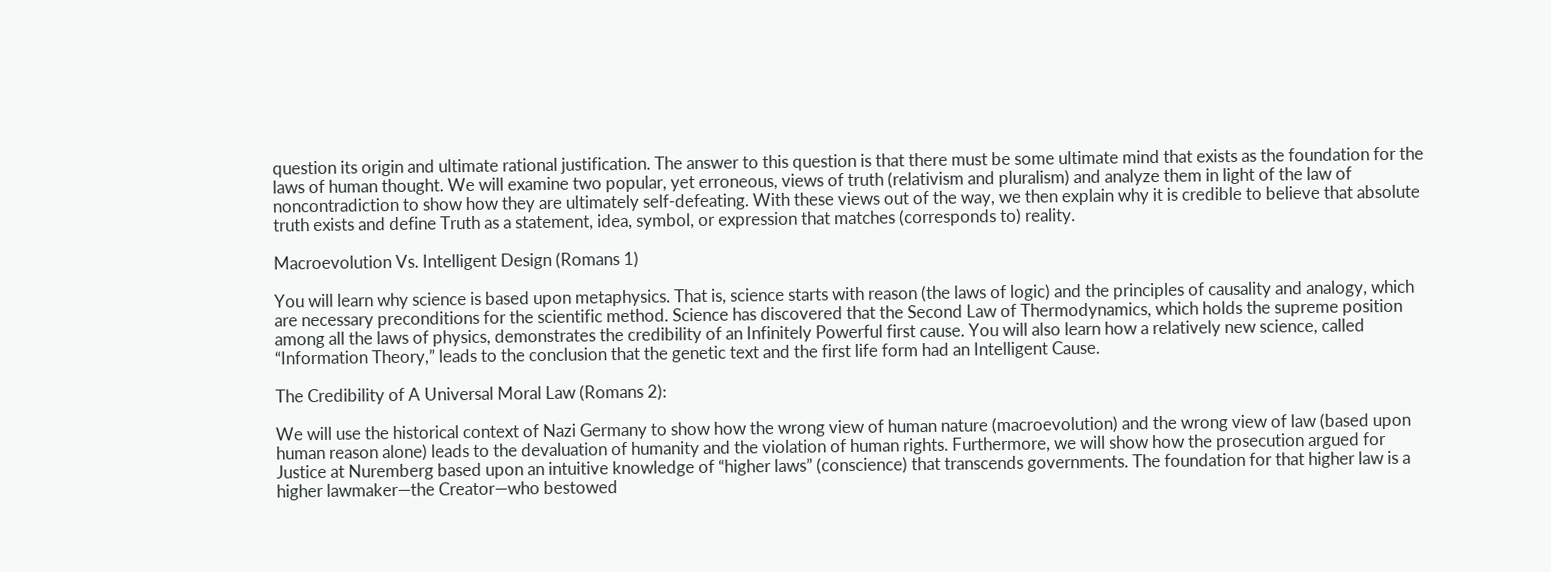question its origin and ultimate rational justification. The answer to this question is that there must be some ultimate mind that exists as the foundation for the laws of human thought. We will examine two popular, yet erroneous, views of truth (relativism and pluralism) and analyze them in light of the law of noncontradiction to show how they are ultimately self-defeating. With these views out of the way, we then explain why it is credible to believe that absolute truth exists and define Truth as a statement, idea, symbol, or expression that matches (corresponds to) reality.

Macroevolution Vs. Intelligent Design (Romans 1)

You will learn why science is based upon metaphysics. That is, science starts with reason (the laws of logic) and the principles of causality and analogy, which are necessary preconditions for the scientific method. Science has discovered that the Second Law of Thermodynamics, which holds the supreme position among all the laws of physics, demonstrates the credibility of an Infinitely Powerful first cause. You will also learn how a relatively new science, called “Information Theory,” leads to the conclusion that the genetic text and the first life form had an Intelligent Cause.

The Credibility of A Universal Moral Law (Romans 2):

We will use the historical context of Nazi Germany to show how the wrong view of human nature (macroevolution) and the wrong view of law (based upon human reason alone) leads to the devaluation of humanity and the violation of human rights. Furthermore, we will show how the prosecution argued for Justice at Nuremberg based upon an intuitive knowledge of “higher laws” (conscience) that transcends governments. The foundation for that higher law is a higher lawmaker—the Creator—who bestowed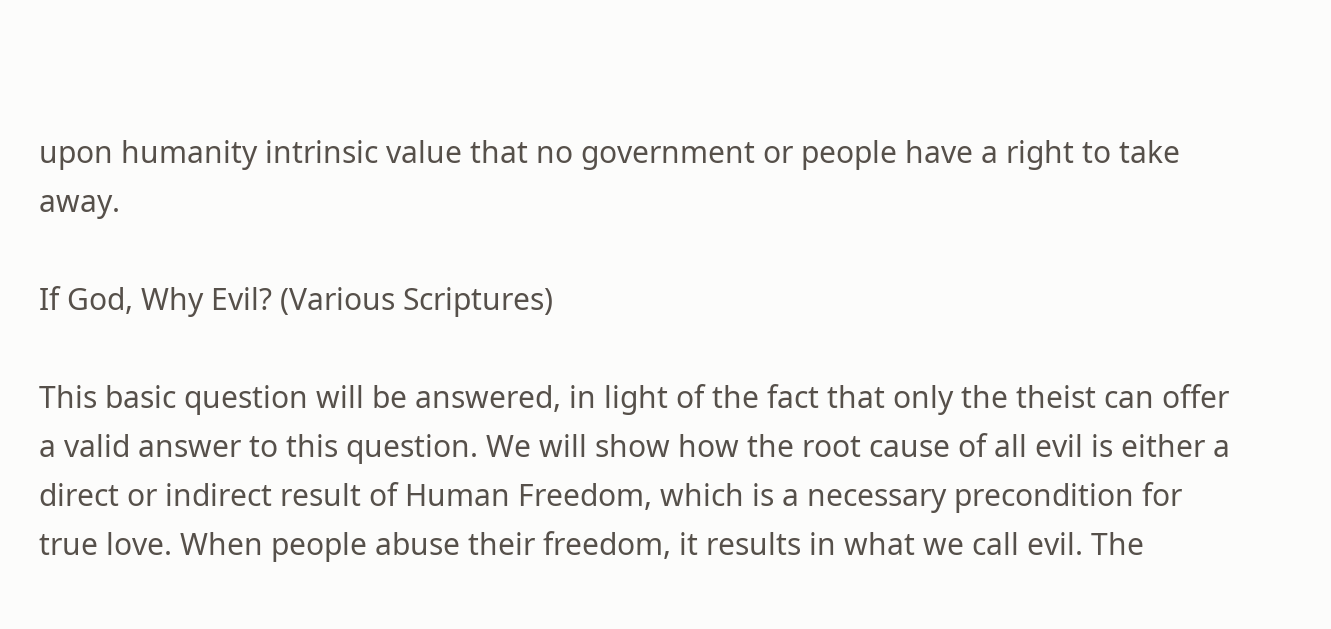upon humanity intrinsic value that no government or people have a right to take away.

If God, Why Evil? (Various Scriptures)

This basic question will be answered, in light of the fact that only the theist can offer a valid answer to this question. We will show how the root cause of all evil is either a direct or indirect result of Human Freedom, which is a necessary precondition for true love. When people abuse their freedom, it results in what we call evil. The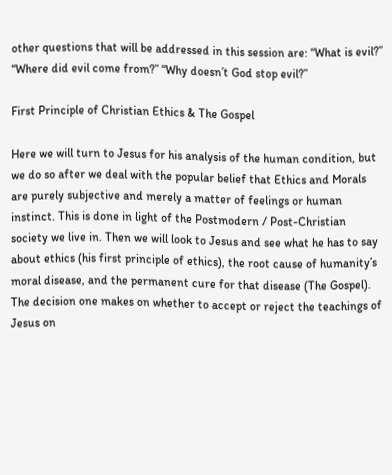other questions that will be addressed in this session are: “What is evil?” “Where did evil come from?” “Why doesn’t God stop evil?”

First Principle of Christian Ethics & The Gospel

Here we will turn to Jesus for his analysis of the human condition, but we do so after we deal with the popular belief that Ethics and Morals are purely subjective and merely a matter of feelings or human instinct. This is done in light of the Postmodern / Post-Christian society we live in. Then we will look to Jesus and see what he has to say about ethics (his first principle of ethics), the root cause of humanity’s moral disease, and the permanent cure for that disease (The Gospel). The decision one makes on whether to accept or reject the teachings of Jesus on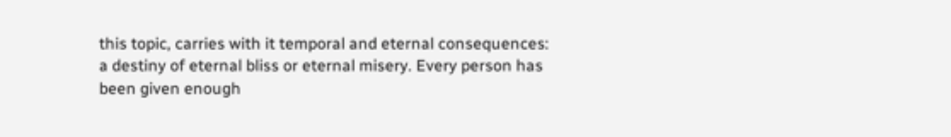this topic, carries with it temporal and eternal consequences: a destiny of eternal bliss or eternal misery. Every person has been given enough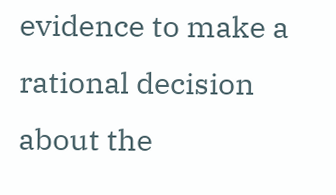evidence to make a rational decision about the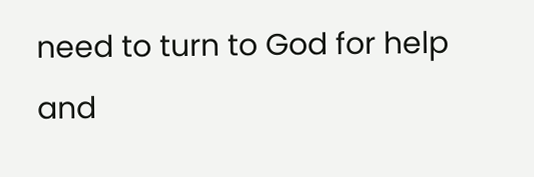need to turn to God for help and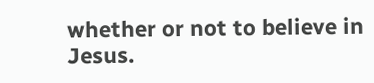whether or not to believe in Jesus.